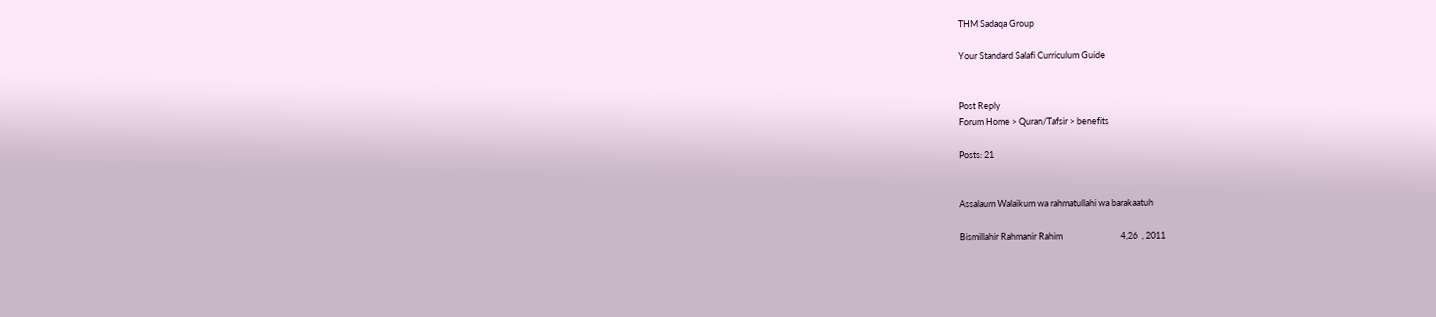THM Sadaqa Group

Your Standard Salafi Curriculum Guide


Post Reply
Forum Home > Quran/Tafsir > benefits

Posts: 21


Assalaum Walaikum wa rahmatullahi wa barakaatuh

Bismillahir Rahmanir Rahim                             4,26  , 2011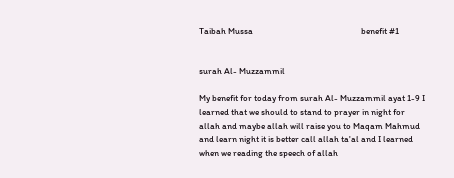Taibah Mussa                                                      benefit #1


surah Al- Muzzammil

My benefit for today from surah Al- Muzzammil ayat 1-9 I learned that we should to stand to prayer in night for allah and maybe allah will raise you to Maqam Mahmud and learn night it is better call allah ta'al and I learned when we reading the speech of allah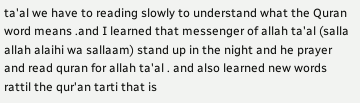ta'al we have to reading slowly to understand what the Quran word means .and I learned that messenger of allah ta'al (salla allah alaihi wa sallaam) stand up in the night and he prayer and read quran for allah ta'al . and also learned new words rattil the qur'an tarti that is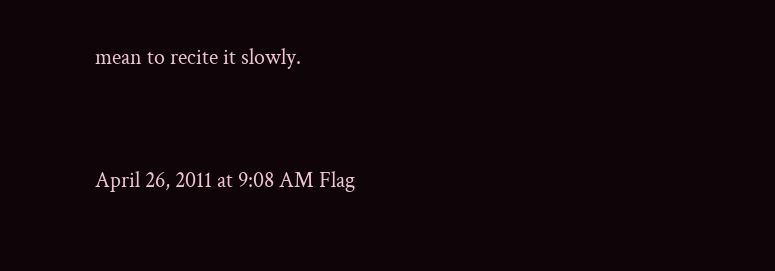mean to recite it slowly.



April 26, 2011 at 9:08 AM Flag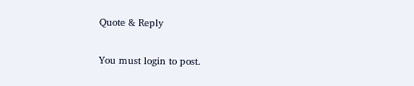Quote & Reply

You must login to post.